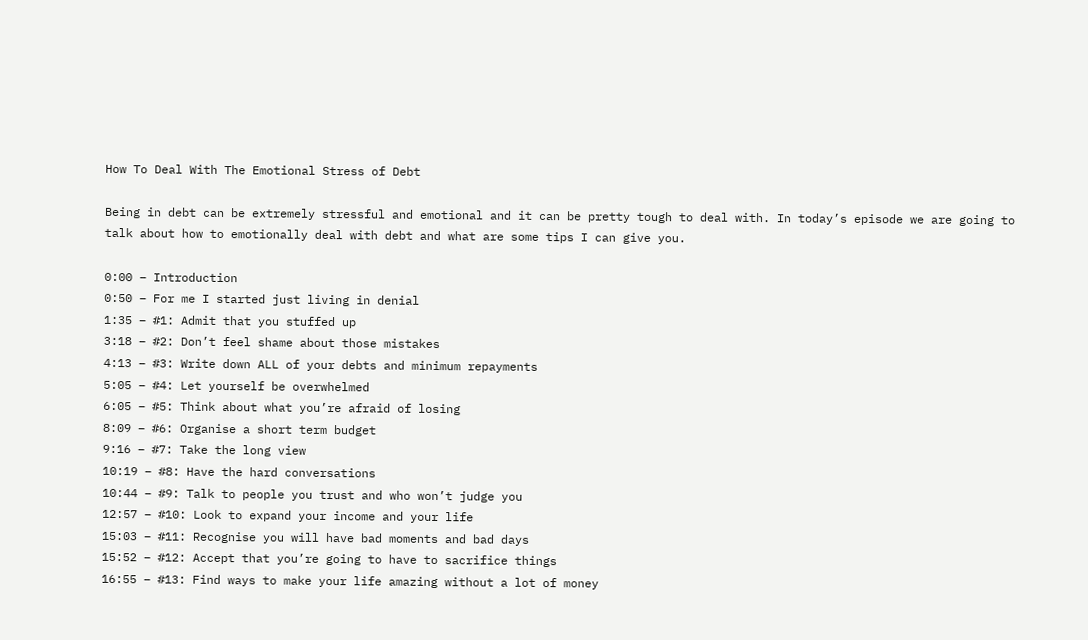How To Deal With The Emotional Stress of Debt

Being in debt can be extremely stressful and emotional and it can be pretty tough to deal with. In today’s episode we are going to talk about how to emotionally deal with debt and what are some tips I can give you.

0:00 – Introduction
0:50 – For me I started just living in denial
1:35 – #1: Admit that you stuffed up
3:18 – #2: Don’t feel shame about those mistakes
4:13 – #3: Write down ALL of your debts and minimum repayments
5:05 – #4: Let yourself be overwhelmed
6:05 – #5: Think about what you’re afraid of losing
8:09 – #6: Organise a short term budget
9:16 – #7: Take the long view
10:19 – #8: Have the hard conversations
10:44 – #9: Talk to people you trust and who won’t judge you
12:57 – #10: Look to expand your income and your life
15:03 – #11: Recognise you will have bad moments and bad days
15:52 – #12: Accept that you’re going to have to sacrifice things
16:55 – #13: Find ways to make your life amazing without a lot of money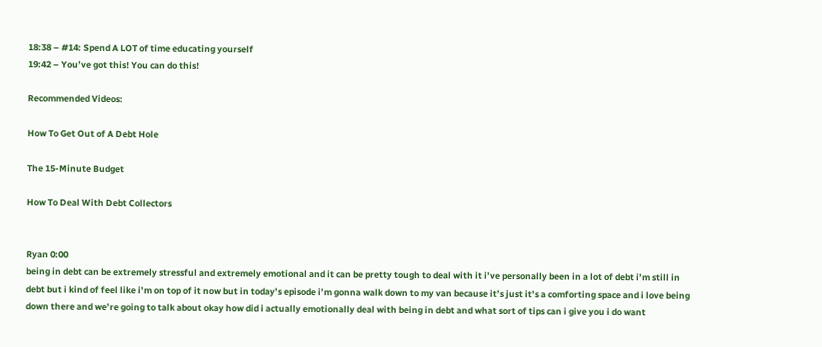18:38 – #14: Spend A LOT of time educating yourself
19:42 – You’ve got this! You can do this!

Recommended Videos:

How To Get Out of A Debt Hole

The 15-Minute Budget

How To Deal With Debt Collectors


Ryan 0:00
being in debt can be extremely stressful and extremely emotional and it can be pretty tough to deal with it i’ve personally been in a lot of debt i’m still in debt but i kind of feel like i’m on top of it now but in today’s episode i’m gonna walk down to my van because it’s just it’s a comforting space and i love being down there and we’re going to talk about okay how did i actually emotionally deal with being in debt and what sort of tips can i give you i do want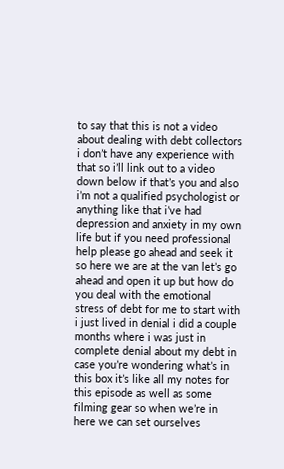to say that this is not a video about dealing with debt collectors i don’t have any experience with that so i’ll link out to a video down below if that’s you and also i’m not a qualified psychologist or anything like that i’ve had depression and anxiety in my own life but if you need professional help please go ahead and seek it so here we are at the van let’s go ahead and open it up but how do you deal with the emotional stress of debt for me to start with i just lived in denial i did a couple months where i was just in complete denial about my debt in case you’re wondering what’s in this box it’s like all my notes for this episode as well as some filming gear so when we’re in here we can set ourselves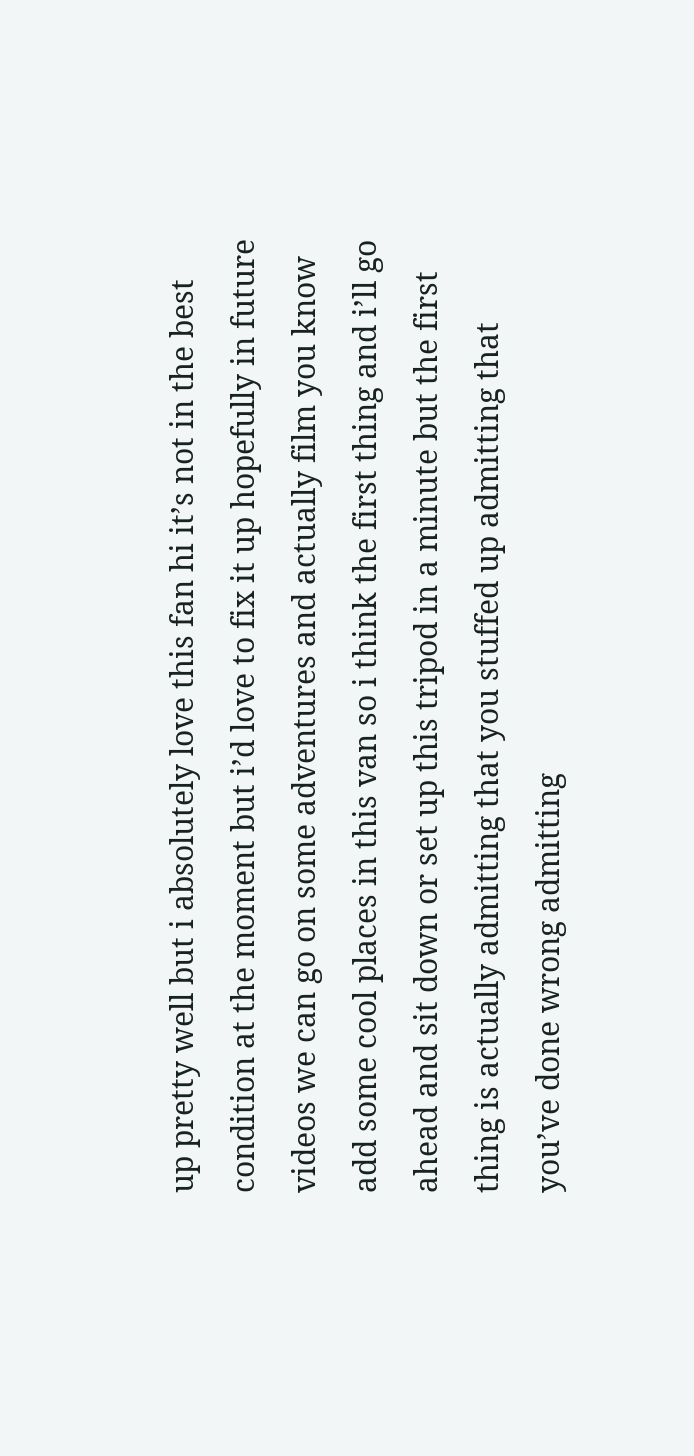up pretty well but i absolutely love this fan hi it’s not in the best condition at the moment but i’d love to fix it up hopefully in future videos we can go on some adventures and actually film you know add some cool places in this van so i think the first thing and i’ll go ahead and sit down or set up this tripod in a minute but the first thing is actually admitting that you stuffed up admitting that you’ve done wrong admitting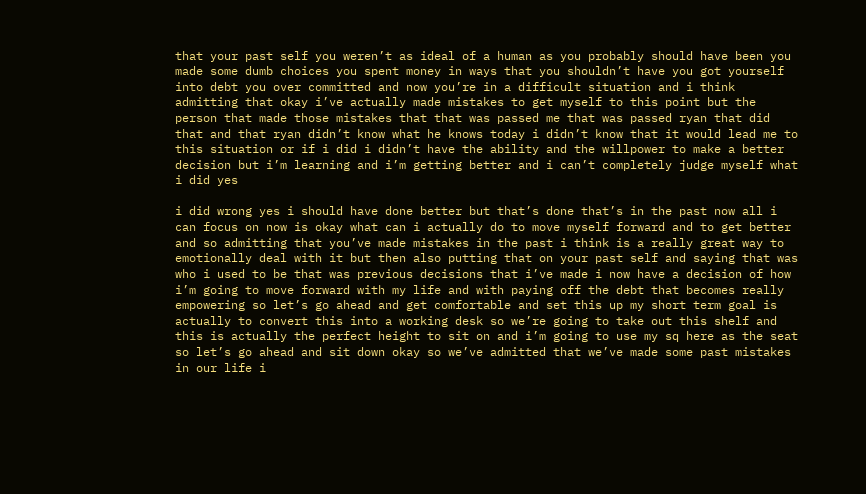that your past self you weren’t as ideal of a human as you probably should have been you made some dumb choices you spent money in ways that you shouldn’t have you got yourself into debt you over committed and now you’re in a difficult situation and i think admitting that okay i’ve actually made mistakes to get myself to this point but the person that made those mistakes that that was passed me that was passed ryan that did that and that ryan didn’t know what he knows today i didn’t know that it would lead me to this situation or if i did i didn’t have the ability and the willpower to make a better decision but i’m learning and i’m getting better and i can’t completely judge myself what i did yes

i did wrong yes i should have done better but that’s done that’s in the past now all i can focus on now is okay what can i actually do to move myself forward and to get better and so admitting that you’ve made mistakes in the past i think is a really great way to emotionally deal with it but then also putting that on your past self and saying that was who i used to be that was previous decisions that i’ve made i now have a decision of how i’m going to move forward with my life and with paying off the debt that becomes really empowering so let’s go ahead and get comfortable and set this up my short term goal is actually to convert this into a working desk so we’re going to take out this shelf and this is actually the perfect height to sit on and i’m going to use my sq here as the seat so let’s go ahead and sit down okay so we’ve admitted that we’ve made some past mistakes in our life i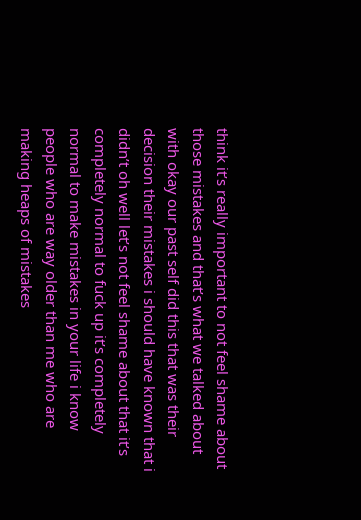think it’s really important to not feel shame about those mistakes and that’s what we talked about with okay our past self did this that was their decision their mistakes i should have known that i didn’t oh well let’s not feel shame about that it’s completely normal to fuck up it’s completely normal to make mistakes in your life i know people who are way older than me who are making heaps of mistakes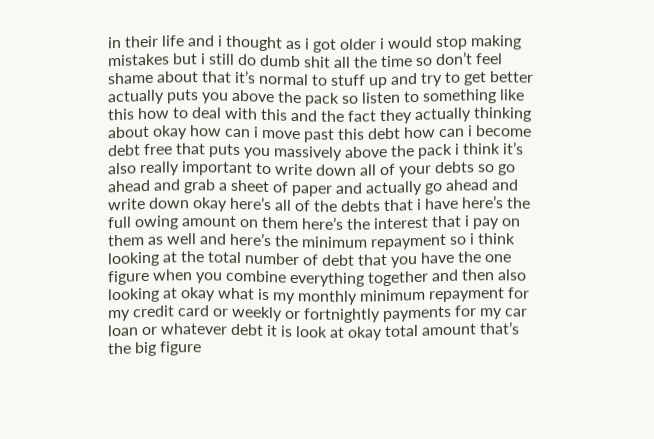in their life and i thought as i got older i would stop making mistakes but i still do dumb shit all the time so don’t feel shame about that it’s normal to stuff up and try to get better actually puts you above the pack so listen to something like this how to deal with this and the fact they actually thinking about okay how can i move past this debt how can i become debt free that puts you massively above the pack i think it’s also really important to write down all of your debts so go ahead and grab a sheet of paper and actually go ahead and write down okay here’s all of the debts that i have here’s the full owing amount on them here’s the interest that i pay on them as well and here’s the minimum repayment so i think looking at the total number of debt that you have the one figure when you combine everything together and then also looking at okay what is my monthly minimum repayment for my credit card or weekly or fortnightly payments for my car loan or whatever debt it is look at okay total amount that’s the big figure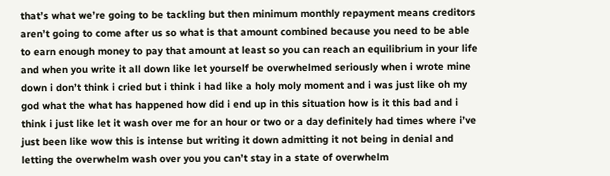that’s what we’re going to be tackling but then minimum monthly repayment means creditors aren’t going to come after us so what is that amount combined because you need to be able to earn enough money to pay that amount at least so you can reach an equilibrium in your life and when you write it all down like let yourself be overwhelmed seriously when i wrote mine down i don’t think i cried but i think i had like a holy moly moment and i was just like oh my god what the what has happened how did i end up in this situation how is it this bad and i think i just like let it wash over me for an hour or two or a day definitely had times where i’ve just been like wow this is intense but writing it down admitting it not being in denial and letting the overwhelm wash over you you can’t stay in a state of overwhelm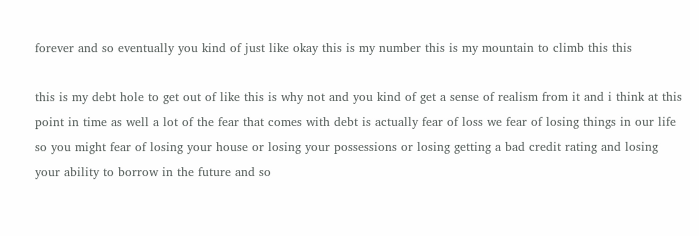forever and so eventually you kind of just like okay this is my number this is my mountain to climb this this

this is my debt hole to get out of like this is why not and you kind of get a sense of realism from it and i think at this point in time as well a lot of the fear that comes with debt is actually fear of loss we fear of losing things in our life so you might fear of losing your house or losing your possessions or losing getting a bad credit rating and losing your ability to borrow in the future and so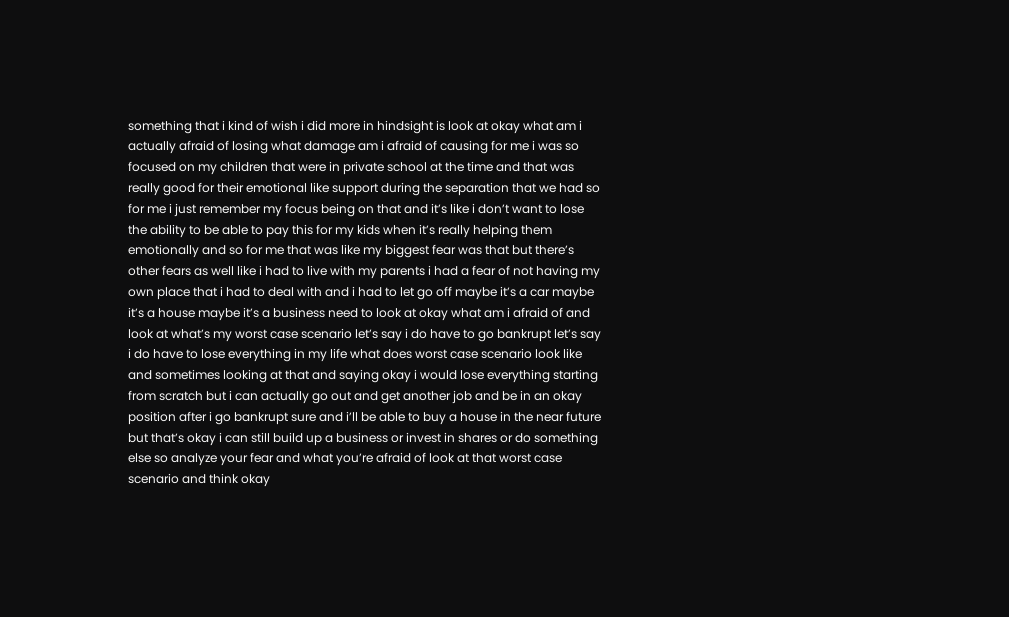something that i kind of wish i did more in hindsight is look at okay what am i actually afraid of losing what damage am i afraid of causing for me i was so focused on my children that were in private school at the time and that was really good for their emotional like support during the separation that we had so for me i just remember my focus being on that and it’s like i don’t want to lose the ability to be able to pay this for my kids when it’s really helping them emotionally and so for me that was like my biggest fear was that but there’s other fears as well like i had to live with my parents i had a fear of not having my own place that i had to deal with and i had to let go off maybe it’s a car maybe it’s a house maybe it’s a business need to look at okay what am i afraid of and look at what’s my worst case scenario let’s say i do have to go bankrupt let’s say i do have to lose everything in my life what does worst case scenario look like and sometimes looking at that and saying okay i would lose everything starting from scratch but i can actually go out and get another job and be in an okay position after i go bankrupt sure and i’ll be able to buy a house in the near future but that’s okay i can still build up a business or invest in shares or do something else so analyze your fear and what you’re afraid of look at that worst case scenario and think okay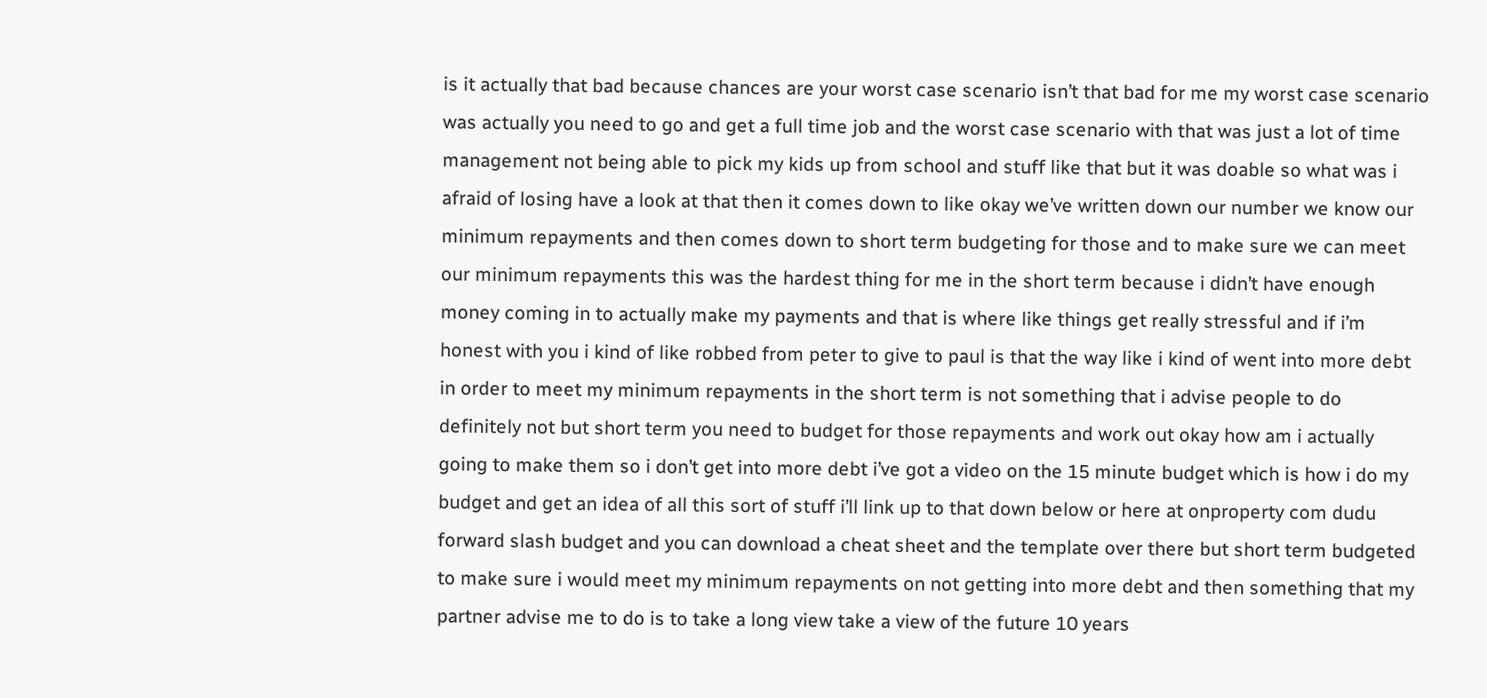is it actually that bad because chances are your worst case scenario isn’t that bad for me my worst case scenario was actually you need to go and get a full time job and the worst case scenario with that was just a lot of time management not being able to pick my kids up from school and stuff like that but it was doable so what was i afraid of losing have a look at that then it comes down to like okay we’ve written down our number we know our minimum repayments and then comes down to short term budgeting for those and to make sure we can meet our minimum repayments this was the hardest thing for me in the short term because i didn’t have enough money coming in to actually make my payments and that is where like things get really stressful and if i’m honest with you i kind of like robbed from peter to give to paul is that the way like i kind of went into more debt in order to meet my minimum repayments in the short term is not something that i advise people to do definitely not but short term you need to budget for those repayments and work out okay how am i actually going to make them so i don’t get into more debt i’ve got a video on the 15 minute budget which is how i do my budget and get an idea of all this sort of stuff i’ll link up to that down below or here at onproperty com dudu forward slash budget and you can download a cheat sheet and the template over there but short term budgeted to make sure i would meet my minimum repayments on not getting into more debt and then something that my partner advise me to do is to take a long view take a view of the future 10 years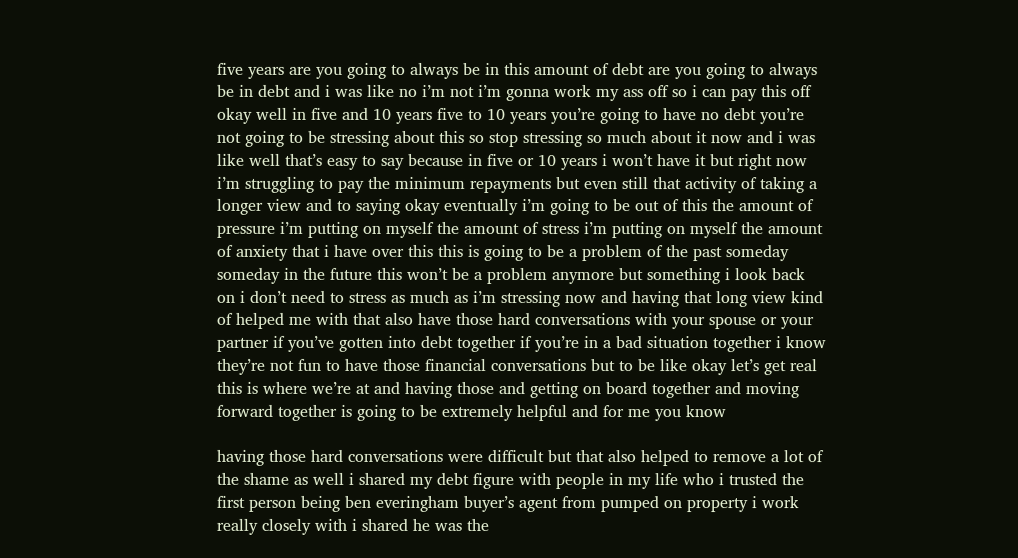five years are you going to always be in this amount of debt are you going to always be in debt and i was like no i’m not i’m gonna work my ass off so i can pay this off okay well in five and 10 years five to 10 years you’re going to have no debt you’re not going to be stressing about this so stop stressing so much about it now and i was like well that’s easy to say because in five or 10 years i won’t have it but right now i’m struggling to pay the minimum repayments but even still that activity of taking a longer view and to saying okay eventually i’m going to be out of this the amount of pressure i’m putting on myself the amount of stress i’m putting on myself the amount of anxiety that i have over this this is going to be a problem of the past someday someday in the future this won’t be a problem anymore but something i look back on i don’t need to stress as much as i’m stressing now and having that long view kind of helped me with that also have those hard conversations with your spouse or your partner if you’ve gotten into debt together if you’re in a bad situation together i know they’re not fun to have those financial conversations but to be like okay let’s get real this is where we’re at and having those and getting on board together and moving forward together is going to be extremely helpful and for me you know

having those hard conversations were difficult but that also helped to remove a lot of the shame as well i shared my debt figure with people in my life who i trusted the first person being ben everingham buyer’s agent from pumped on property i work really closely with i shared he was the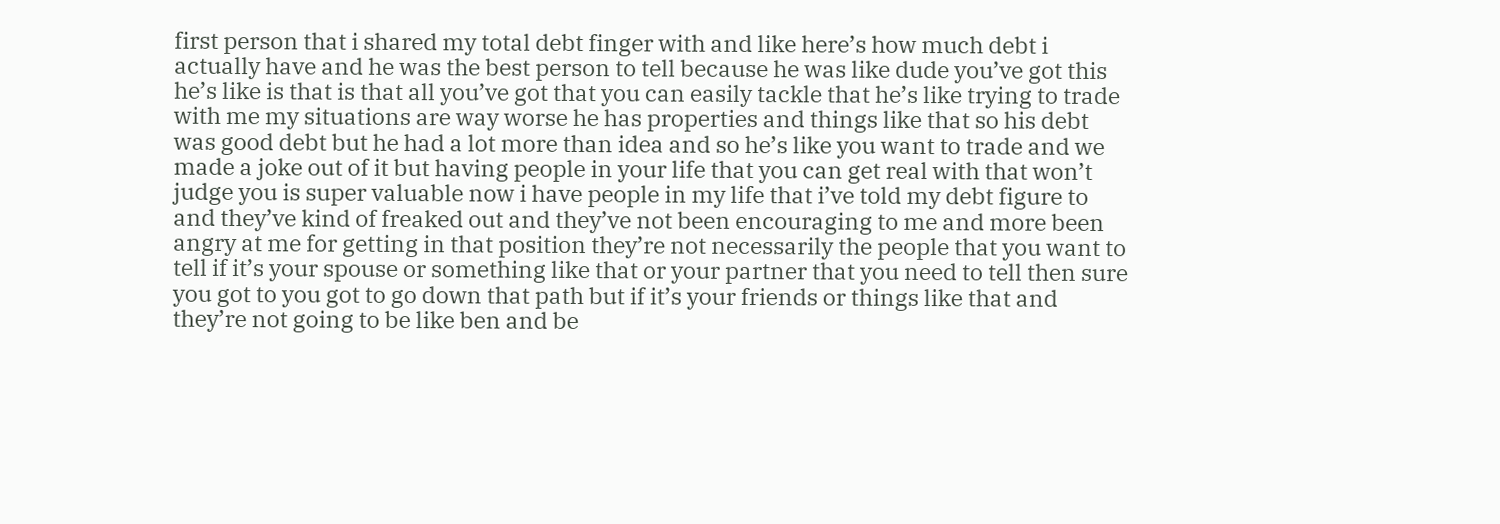first person that i shared my total debt finger with and like here’s how much debt i actually have and he was the best person to tell because he was like dude you’ve got this he’s like is that is that all you’ve got that you can easily tackle that he’s like trying to trade with me my situations are way worse he has properties and things like that so his debt was good debt but he had a lot more than idea and so he’s like you want to trade and we made a joke out of it but having people in your life that you can get real with that won’t judge you is super valuable now i have people in my life that i’ve told my debt figure to and they’ve kind of freaked out and they’ve not been encouraging to me and more been angry at me for getting in that position they’re not necessarily the people that you want to tell if it’s your spouse or something like that or your partner that you need to tell then sure you got to you got to go down that path but if it’s your friends or things like that and they’re not going to be like ben and be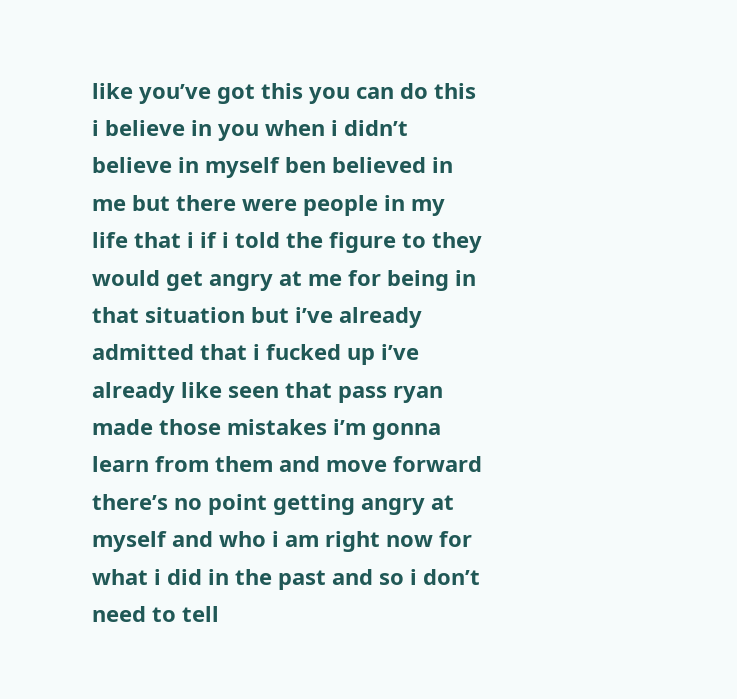like you’ve got this you can do this i believe in you when i didn’t believe in myself ben believed in me but there were people in my life that i if i told the figure to they would get angry at me for being in that situation but i’ve already admitted that i fucked up i’ve already like seen that pass ryan made those mistakes i’m gonna learn from them and move forward there’s no point getting angry at myself and who i am right now for what i did in the past and so i don’t need to tell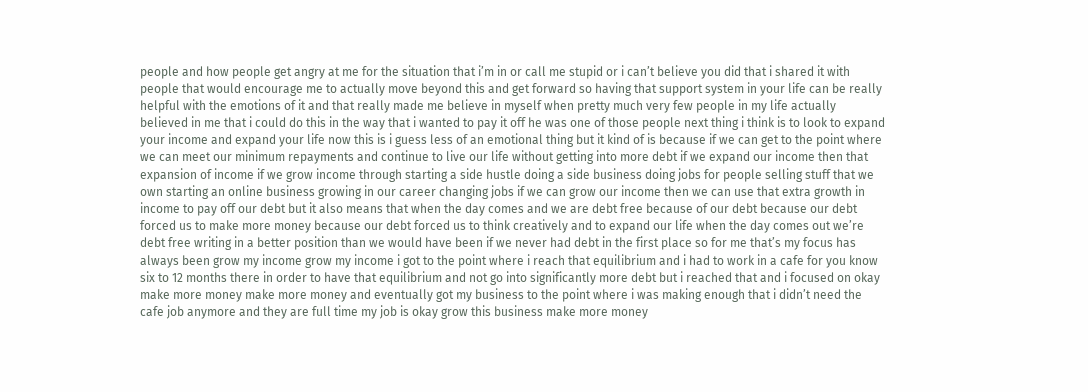people and how people get angry at me for the situation that i’m in or call me stupid or i can’t believe you did that i shared it with people that would encourage me to actually move beyond this and get forward so having that support system in your life can be really helpful with the emotions of it and that really made me believe in myself when pretty much very few people in my life actually believed in me that i could do this in the way that i wanted to pay it off he was one of those people next thing i think is to look to expand your income and expand your life now this is i guess less of an emotional thing but it kind of is because if we can get to the point where we can meet our minimum repayments and continue to live our life without getting into more debt if we expand our income then that expansion of income if we grow income through starting a side hustle doing a side business doing jobs for people selling stuff that we own starting an online business growing in our career changing jobs if we can grow our income then we can use that extra growth in income to pay off our debt but it also means that when the day comes and we are debt free because of our debt because our debt forced us to make more money because our debt forced us to think creatively and to expand our life when the day comes out we’re debt free writing in a better position than we would have been if we never had debt in the first place so for me that’s my focus has always been grow my income grow my income i got to the point where i reach that equilibrium and i had to work in a cafe for you know six to 12 months there in order to have that equilibrium and not go into significantly more debt but i reached that and i focused on okay make more money make more money and eventually got my business to the point where i was making enough that i didn’t need the cafe job anymore and they are full time my job is okay grow this business make more money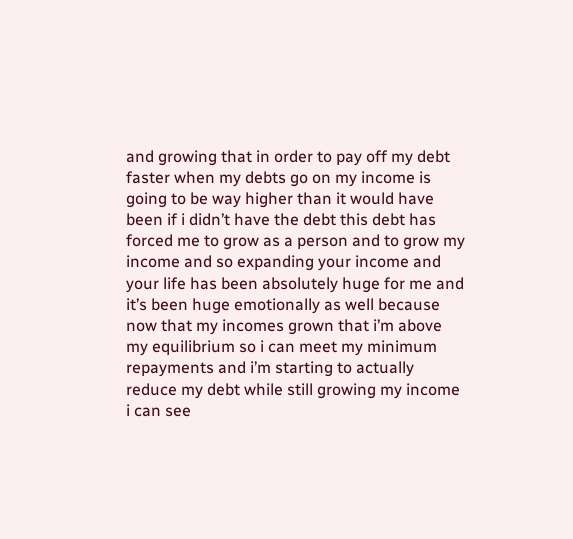and growing that in order to pay off my debt faster when my debts go on my income is going to be way higher than it would have been if i didn’t have the debt this debt has forced me to grow as a person and to grow my income and so expanding your income and your life has been absolutely huge for me and it’s been huge emotionally as well because now that my incomes grown that i’m above my equilibrium so i can meet my minimum repayments and i’m starting to actually reduce my debt while still growing my income i can see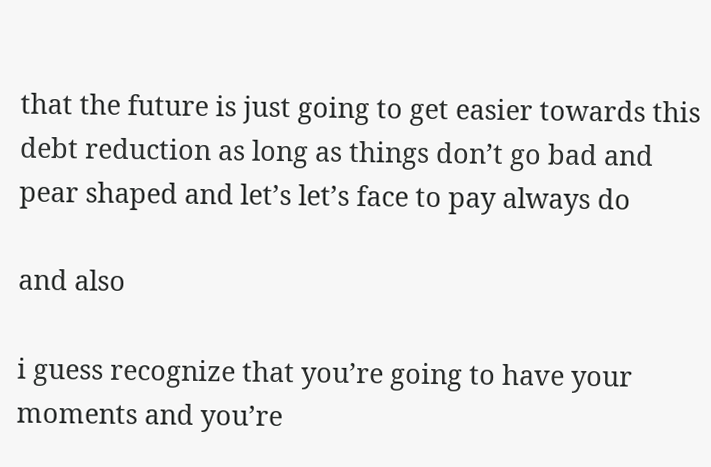that the future is just going to get easier towards this debt reduction as long as things don’t go bad and pear shaped and let’s let’s face to pay always do

and also

i guess recognize that you’re going to have your moments and you’re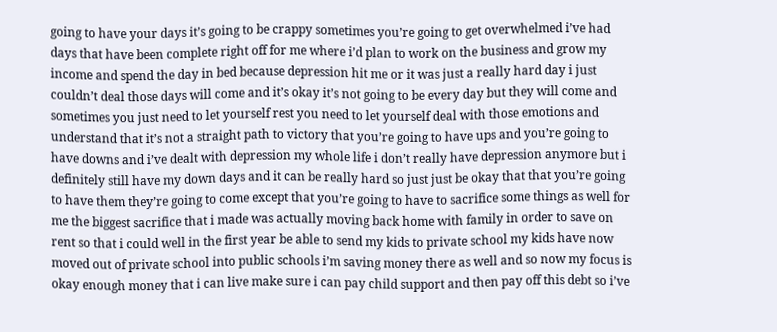going to have your days it’s going to be crappy sometimes you’re going to get overwhelmed i’ve had days that have been complete right off for me where i’d plan to work on the business and grow my income and spend the day in bed because depression hit me or it was just a really hard day i just couldn’t deal those days will come and it’s okay it’s not going to be every day but they will come and sometimes you just need to let yourself rest you need to let yourself deal with those emotions and understand that it’s not a straight path to victory that you’re going to have ups and you’re going to have downs and i’ve dealt with depression my whole life i don’t really have depression anymore but i definitely still have my down days and it can be really hard so just just be okay that that you’re going to have them they’re going to come except that you’re going to have to sacrifice some things as well for me the biggest sacrifice that i made was actually moving back home with family in order to save on rent so that i could well in the first year be able to send my kids to private school my kids have now moved out of private school into public schools i’m saving money there as well and so now my focus is okay enough money that i can live make sure i can pay child support and then pay off this debt so i’ve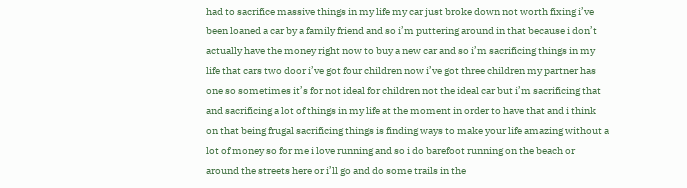had to sacrifice massive things in my life my car just broke down not worth fixing i’ve been loaned a car by a family friend and so i’m puttering around in that because i don’t actually have the money right now to buy a new car and so i’m sacrificing things in my life that cars two door i’ve got four children now i’ve got three children my partner has one so sometimes it’s for not ideal for children not the ideal car but i’m sacrificing that and sacrificing a lot of things in my life at the moment in order to have that and i think on that being frugal sacrificing things is finding ways to make your life amazing without a lot of money so for me i love running and so i do barefoot running on the beach or around the streets here or i’ll go and do some trails in the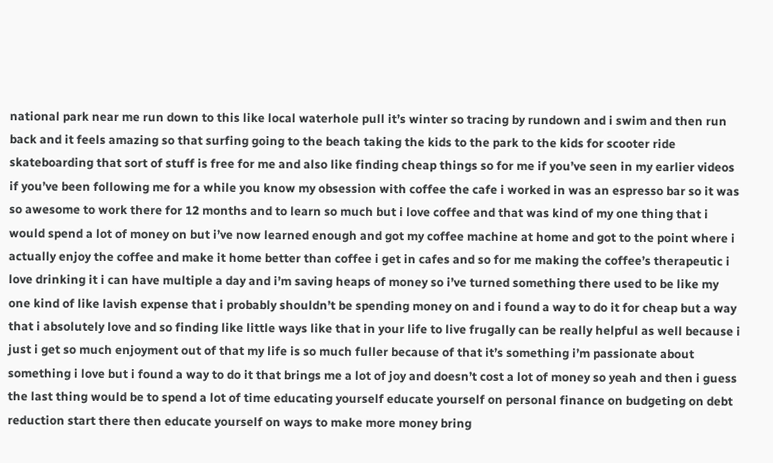national park near me run down to this like local waterhole pull it’s winter so tracing by rundown and i swim and then run back and it feels amazing so that surfing going to the beach taking the kids to the park to the kids for scooter ride skateboarding that sort of stuff is free for me and also like finding cheap things so for me if you’ve seen in my earlier videos if you’ve been following me for a while you know my obsession with coffee the cafe i worked in was an espresso bar so it was so awesome to work there for 12 months and to learn so much but i love coffee and that was kind of my one thing that i would spend a lot of money on but i’ve now learned enough and got my coffee machine at home and got to the point where i actually enjoy the coffee and make it home better than coffee i get in cafes and so for me making the coffee’s therapeutic i love drinking it i can have multiple a day and i’m saving heaps of money so i’ve turned something there used to be like my one kind of like lavish expense that i probably shouldn’t be spending money on and i found a way to do it for cheap but a way that i absolutely love and so finding like little ways like that in your life to live frugally can be really helpful as well because i just i get so much enjoyment out of that my life is so much fuller because of that it’s something i’m passionate about something i love but i found a way to do it that brings me a lot of joy and doesn’t cost a lot of money so yeah and then i guess the last thing would be to spend a lot of time educating yourself educate yourself on personal finance on budgeting on debt reduction start there then educate yourself on ways to make more money bring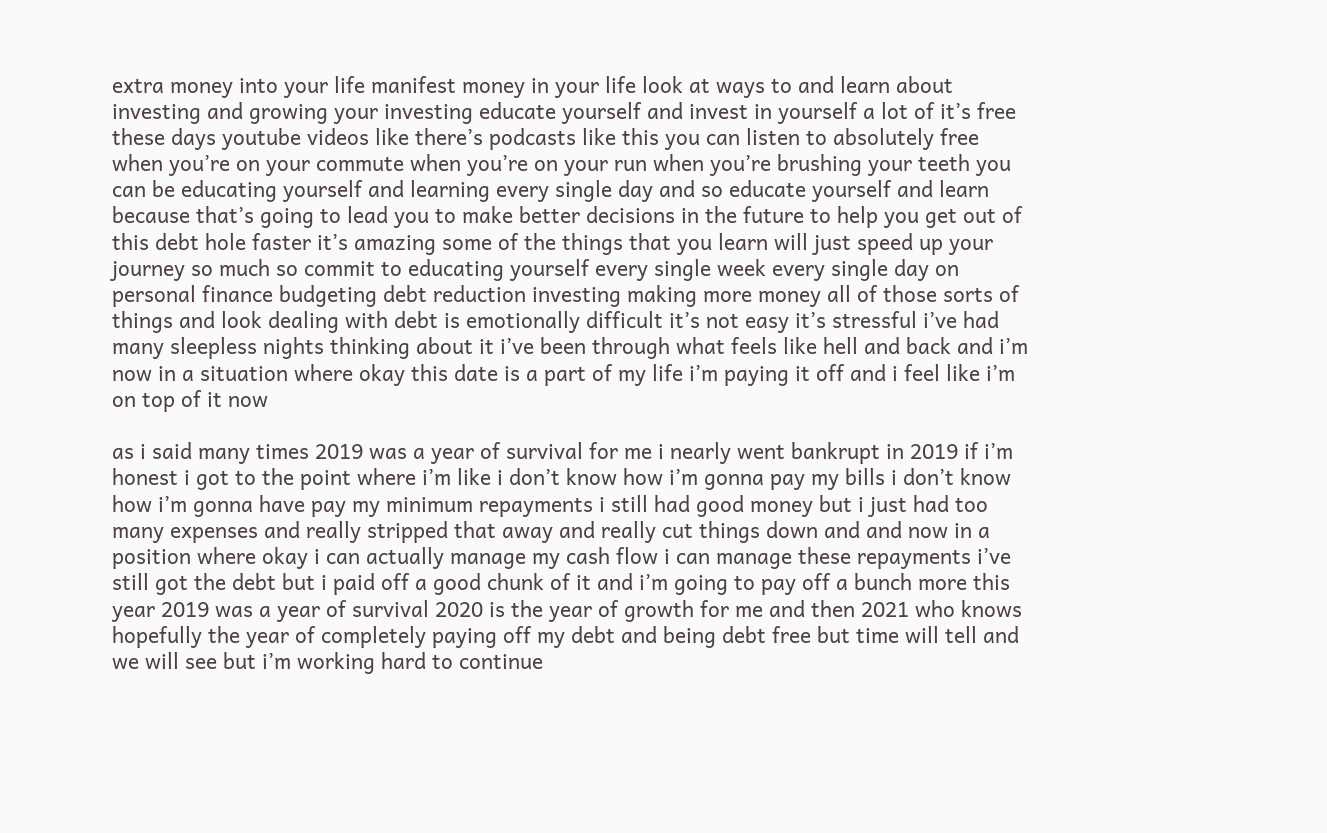extra money into your life manifest money in your life look at ways to and learn about investing and growing your investing educate yourself and invest in yourself a lot of it’s free these days youtube videos like there’s podcasts like this you can listen to absolutely free when you’re on your commute when you’re on your run when you’re brushing your teeth you can be educating yourself and learning every single day and so educate yourself and learn because that’s going to lead you to make better decisions in the future to help you get out of this debt hole faster it’s amazing some of the things that you learn will just speed up your journey so much so commit to educating yourself every single week every single day on personal finance budgeting debt reduction investing making more money all of those sorts of things and look dealing with debt is emotionally difficult it’s not easy it’s stressful i’ve had many sleepless nights thinking about it i’ve been through what feels like hell and back and i’m now in a situation where okay this date is a part of my life i’m paying it off and i feel like i’m on top of it now

as i said many times 2019 was a year of survival for me i nearly went bankrupt in 2019 if i’m honest i got to the point where i’m like i don’t know how i’m gonna pay my bills i don’t know how i’m gonna have pay my minimum repayments i still had good money but i just had too many expenses and really stripped that away and really cut things down and and now in a position where okay i can actually manage my cash flow i can manage these repayments i’ve still got the debt but i paid off a good chunk of it and i’m going to pay off a bunch more this year 2019 was a year of survival 2020 is the year of growth for me and then 2021 who knows hopefully the year of completely paying off my debt and being debt free but time will tell and we will see but i’m working hard to continue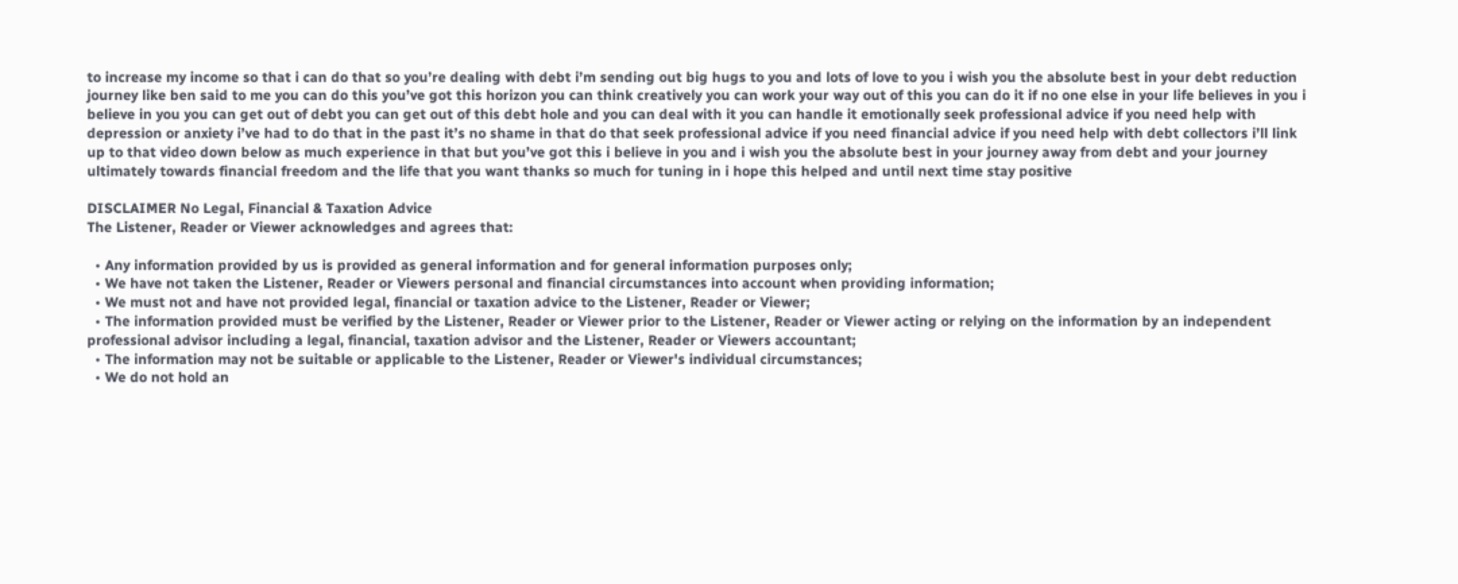to increase my income so that i can do that so you’re dealing with debt i’m sending out big hugs to you and lots of love to you i wish you the absolute best in your debt reduction journey like ben said to me you can do this you’ve got this horizon you can think creatively you can work your way out of this you can do it if no one else in your life believes in you i believe in you you can get out of debt you can get out of this debt hole and you can deal with it you can handle it emotionally seek professional advice if you need help with depression or anxiety i’ve had to do that in the past it’s no shame in that do that seek professional advice if you need financial advice if you need help with debt collectors i’ll link up to that video down below as much experience in that but you’ve got this i believe in you and i wish you the absolute best in your journey away from debt and your journey ultimately towards financial freedom and the life that you want thanks so much for tuning in i hope this helped and until next time stay positive

DISCLAIMER No Legal, Financial & Taxation Advice
The Listener, Reader or Viewer acknowledges and agrees that:

  • Any information provided by us is provided as general information and for general information purposes only;
  • We have not taken the Listener, Reader or Viewers personal and financial circumstances into account when providing information;
  • We must not and have not provided legal, financial or taxation advice to the Listener, Reader or Viewer;
  • The information provided must be verified by the Listener, Reader or Viewer prior to the Listener, Reader or Viewer acting or relying on the information by an independent professional advisor including a legal, financial, taxation advisor and the Listener, Reader or Viewers accountant;
  • The information may not be suitable or applicable to the Listener, Reader or Viewer's individual circumstances;
  • We do not hold an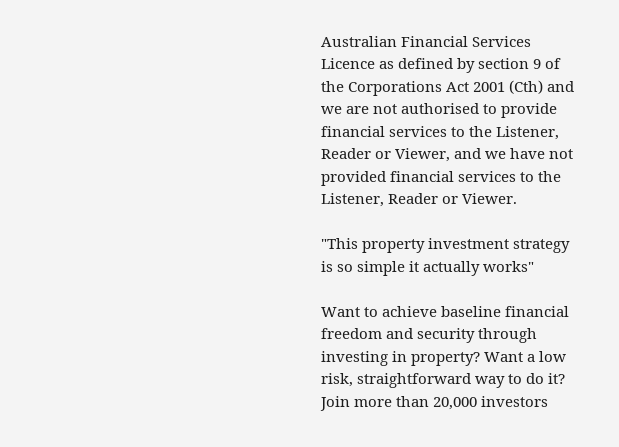Australian Financial Services Licence as defined by section 9 of the Corporations Act 2001 (Cth) and we are not authorised to provide financial services to the Listener, Reader or Viewer, and we have not provided financial services to the Listener, Reader or Viewer.

"This property investment strategy is so simple it actually works"

Want to achieve baseline financial freedom and security through investing in property? Want a low risk, straightforward way to do it? Join more than 20,000 investors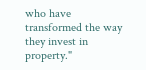who have transformed the way they invest in property."